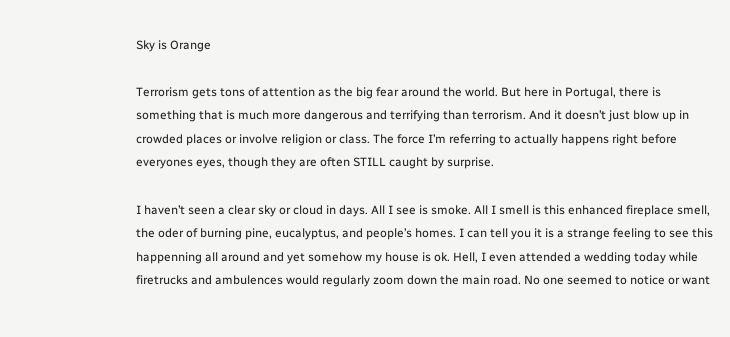Sky is Orange

Terrorism gets tons of attention as the big fear around the world. But here in Portugal, there is something that is much more dangerous and terrifying than terrorism. And it doesn’t just blow up in crowded places or involve religion or class. The force I’m referring to actually happens right before everyones eyes, though they are often STILL caught by surprise.

I haven’t seen a clear sky or cloud in days. All I see is smoke. All I smell is this enhanced fireplace smell, the oder of burning pine, eucalyptus, and people’s homes. I can tell you it is a strange feeling to see this happenning all around and yet somehow my house is ok. Hell, I even attended a wedding today while firetrucks and ambulences would regularly zoom down the main road. No one seemed to notice or want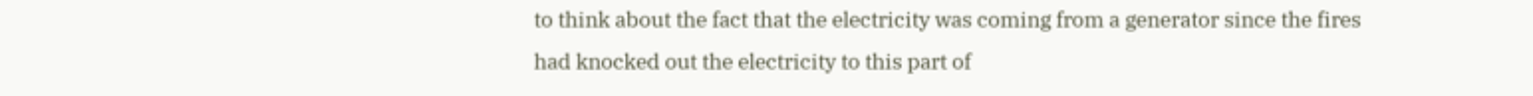to think about the fact that the electricity was coming from a generator since the fires had knocked out the electricity to this part of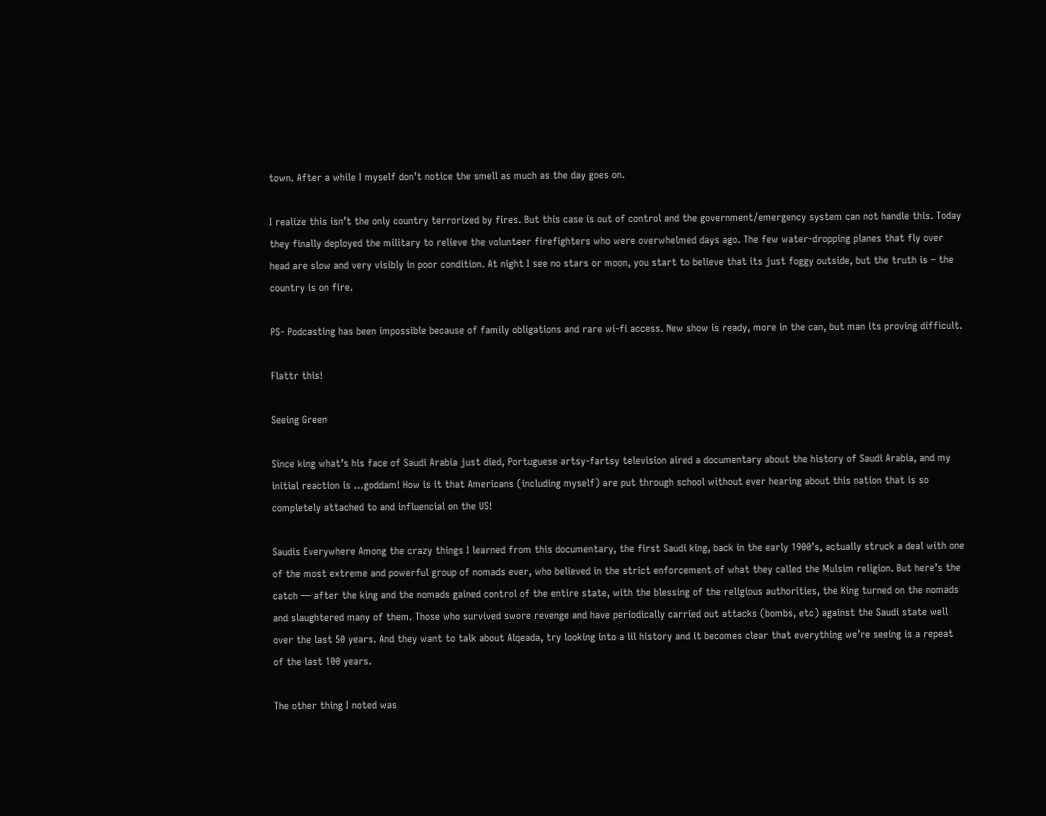town. After a while I myself don’t notice the smell as much as the day goes on.

I realize this isn’t the only country terrorized by fires. But this case is out of control and the government/emergency system can not handle this. Today they finally deployed the military to relieve the volunteer firefighters who were overwhelmed days ago. The few water-dropping planes that fly over head are slow and very visibly in poor condition. At night I see no stars or moon, you start to believe that its just foggy outside, but the truth is – the country is on fire.

PS- Podcasting has been impossible because of family obligations and rare wi-fi access. New show is ready, more in the can, but man its proving difficult.

Flattr this!

Seeing Green

Since king what’s his face of Saudi Arabia just died, Portuguese artsy-fartsy television aired a documentary about the history of Saudi Arabia, and my initial reaction is …goddam! How is it that Americans (including myself) are put through school without ever hearing about this nation that is so completely attached to and influencial on the US!

Saudis Everywhere Among the crazy things I learned from this documentary, the first Saudi king, back in the early 1900’s, actually struck a deal with one of the most extreme and powerful group of nomads ever, who believed in the strict enforcement of what they called the Mulsim religion. But here’s the catch — after the king and the nomads gained control of the entire state, with the blessing of the religious authorities, the King turned on the nomads and slaughtered many of them. Those who survived swore revenge and have periodically carried out attacks (bombs, etc) against the Saudi state well over the last 50 years. And they want to talk about Alqeada, try looking into a lil history and it becomes clear that everything we’re seeing is a repeat of the last 100 years.

The other thing I noted was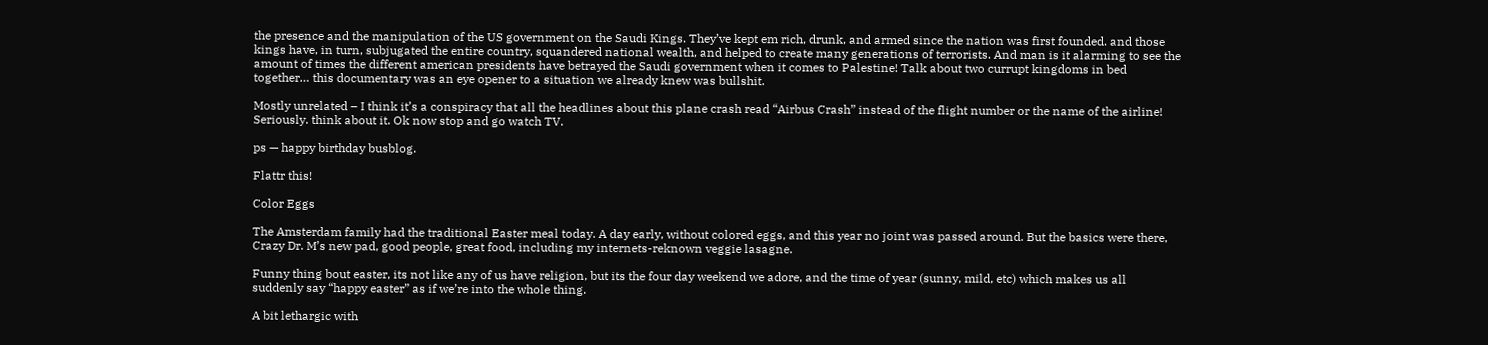the presence and the manipulation of the US government on the Saudi Kings. They’ve kept em rich, drunk, and armed since the nation was first founded. and those kings have, in turn, subjugated the entire country, squandered national wealth, and helped to create many generations of terrorists. And man is it alarming to see the amount of times the different american presidents have betrayed the Saudi government when it comes to Palestine! Talk about two currupt kingdoms in bed together… this documentary was an eye opener to a situation we already knew was bullshit.

Mostly unrelated – I think it’s a conspiracy that all the headlines about this plane crash read “Airbus Crash” instead of the flight number or the name of the airline! Seriously. think about it. Ok now stop and go watch TV.

ps — happy birthday busblog.

Flattr this!

Color Eggs

The Amsterdam family had the traditional Easter meal today. A day early, without colored eggs, and this year no joint was passed around. But the basics were there, Crazy Dr. M’s new pad, good people, great food, including my internets-reknown veggie lasagne.

Funny thing bout easter, its not like any of us have religion, but its the four day weekend we adore, and the time of year (sunny, mild, etc) which makes us all suddenly say “happy easter” as if we’re into the whole thing.

A bit lethargic with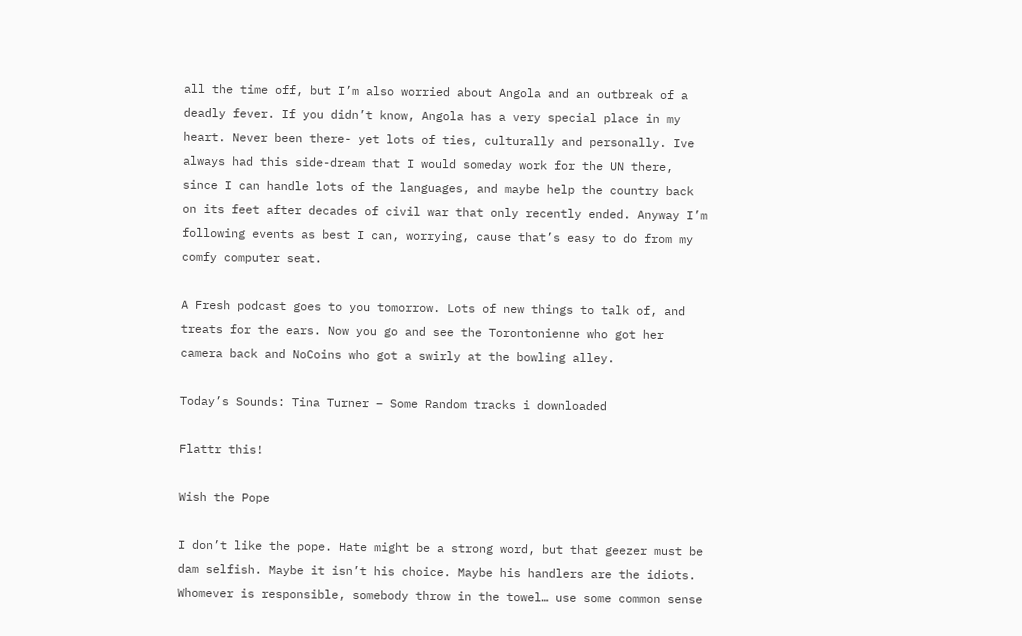all the time off, but I’m also worried about Angola and an outbreak of a deadly fever. If you didn’t know, Angola has a very special place in my heart. Never been there- yet lots of ties, culturally and personally. Ive always had this side-dream that I would someday work for the UN there, since I can handle lots of the languages, and maybe help the country back on its feet after decades of civil war that only recently ended. Anyway I’m following events as best I can, worrying, cause that’s easy to do from my comfy computer seat.

A Fresh podcast goes to you tomorrow. Lots of new things to talk of, and treats for the ears. Now you go and see the Torontonienne who got her camera back and NoCoins who got a swirly at the bowling alley.

Today’s Sounds: Tina Turner – Some Random tracks i downloaded

Flattr this!

Wish the Pope

I don’t like the pope. Hate might be a strong word, but that geezer must be dam selfish. Maybe it isn’t his choice. Maybe his handlers are the idiots. Whomever is responsible, somebody throw in the towel… use some common sense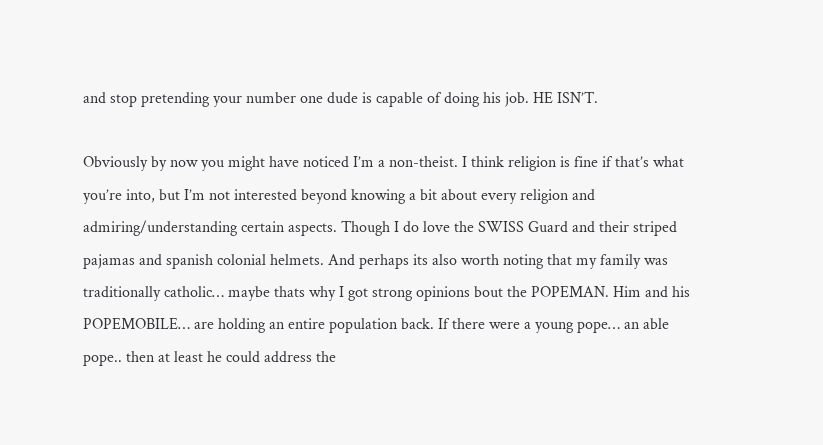and stop pretending your number one dude is capable of doing his job. HE ISN’T.

Obviously by now you might have noticed I’m a non-theist. I think religion is fine if that’s what you’re into, but I’m not interested beyond knowing a bit about every religion and admiring/understanding certain aspects. Though I do love the SWISS Guard and their striped pajamas and spanish colonial helmets. And perhaps its also worth noting that my family was traditionally catholic… maybe thats why I got strong opinions bout the POPEMAN. Him and his POPEMOBILE… are holding an entire population back. If there were a young pope… an able pope.. then at least he could address the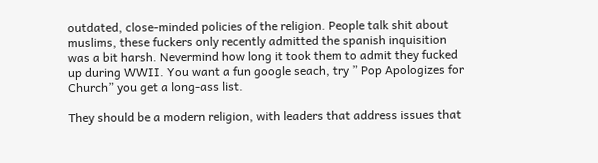outdated, close-minded policies of the religion. People talk shit about muslims, these fuckers only recently admitted the spanish inquisition was a bit harsh. Nevermind how long it took them to admit they fucked up during WWII. You want a fun google seach, try ” Pop Apologizes for Church” you get a long-ass list.

They should be a modern religion, with leaders that address issues that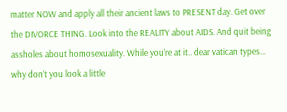matter NOW and apply all their ancient laws to PRESENT day. Get over the DIVORCE THING. Look into the REALITY about AIDS. And quit being assholes about homosexuality. While you’re at it.. dear vatican types… why don’t you look a little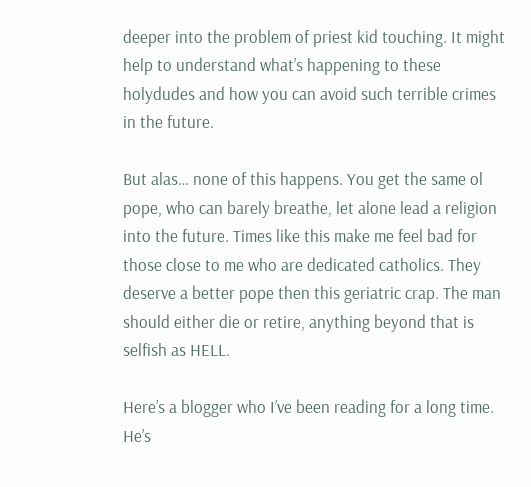deeper into the problem of priest kid touching. It might help to understand what’s happening to these holydudes and how you can avoid such terrible crimes in the future.

But alas… none of this happens. You get the same ol pope, who can barely breathe, let alone lead a religion into the future. Times like this make me feel bad for those close to me who are dedicated catholics. They deserve a better pope then this geriatric crap. The man should either die or retire, anything beyond that is selfish as HELL.

Here’s a blogger who I’ve been reading for a long time. He’s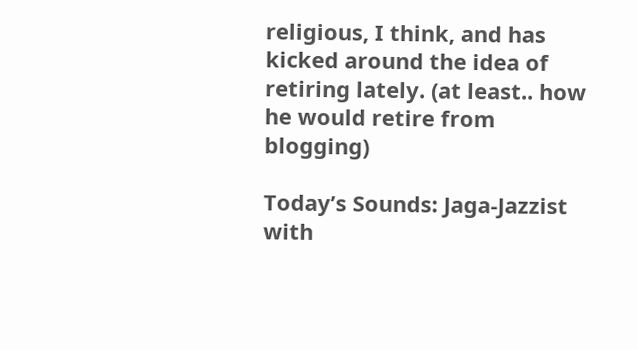religious, I think, and has kicked around the idea of retiring lately. (at least.. how he would retire from blogging)

Today’s Sounds: Jaga-Jazzist with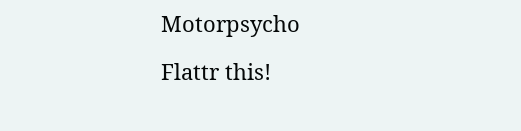Motorpsycho

Flattr this!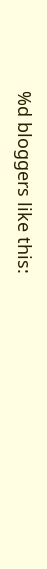%d bloggers like this: